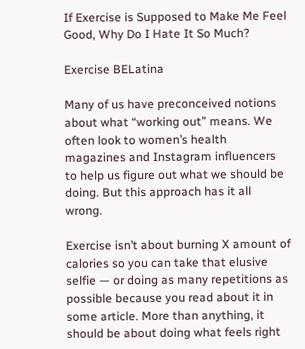If Exercise is Supposed to Make Me Feel Good, Why Do I Hate It So Much?

Exercise BELatina

Many of us have preconceived notions about what “working out” means. We often look to women’s health magazines and Instagram influencers to help us figure out what we should be doing. But this approach has it all wrong.

Exercise isn’t about burning X amount of calories so you can take that elusive selfie — or doing as many repetitions as possible because you read about it in some article. More than anything, it should be about doing what feels right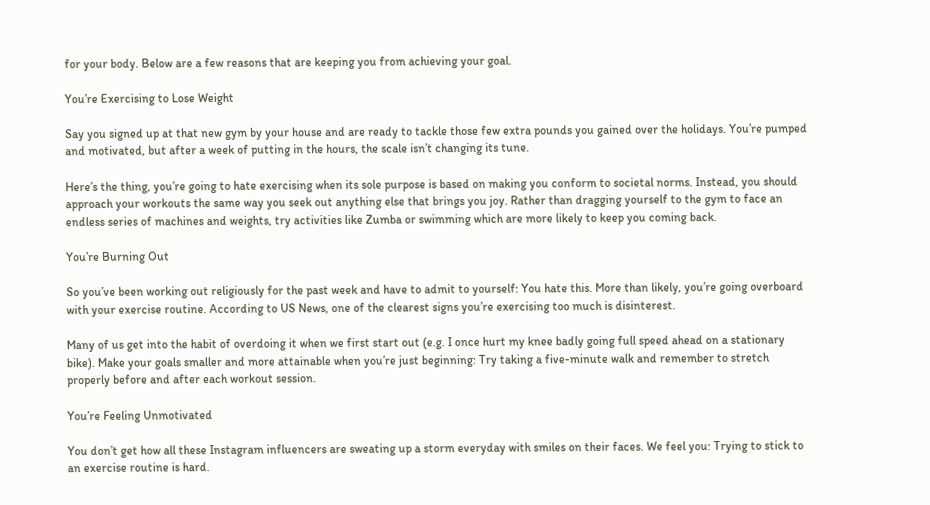for your body. Below are a few reasons that are keeping you from achieving your goal.

You’re Exercising to Lose Weight

Say you signed up at that new gym by your house and are ready to tackle those few extra pounds you gained over the holidays. You’re pumped and motivated, but after a week of putting in the hours, the scale isn’t changing its tune.

Here’s the thing, you’re going to hate exercising when its sole purpose is based on making you conform to societal norms. Instead, you should approach your workouts the same way you seek out anything else that brings you joy. Rather than dragging yourself to the gym to face an endless series of machines and weights, try activities like Zumba or swimming which are more likely to keep you coming back.

You’re Burning Out

So you’ve been working out religiously for the past week and have to admit to yourself: You hate this. More than likely, you’re going overboard with your exercise routine. According to US News, one of the clearest signs you’re exercising too much is disinterest.

Many of us get into the habit of overdoing it when we first start out (e.g. I once hurt my knee badly going full speed ahead on a stationary bike). Make your goals smaller and more attainable when you’re just beginning: Try taking a five-minute walk and remember to stretch properly before and after each workout session.

You’re Feeling Unmotivated

You don’t get how all these Instagram influencers are sweating up a storm everyday with smiles on their faces. We feel you: Trying to stick to an exercise routine is hard.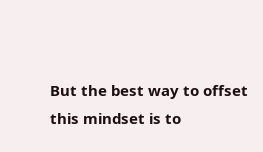But the best way to offset this mindset is to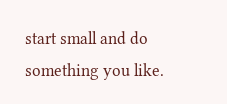start small and do something you like.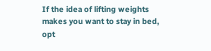If the idea of lifting weights makes you want to stay in bed, opt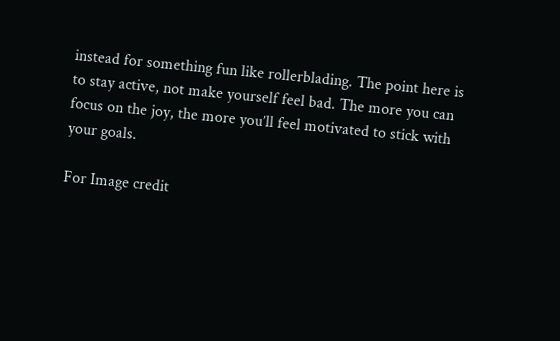instead for something fun like rollerblading. The point here is to stay active, not make yourself feel bad. The more you can focus on the joy, the more you’ll feel motivated to stick with your goals.

For Image credit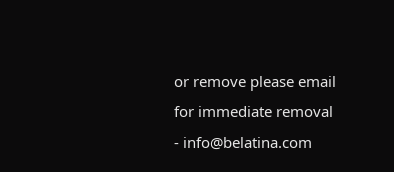or remove please email for immediate removal - info@belatina.com